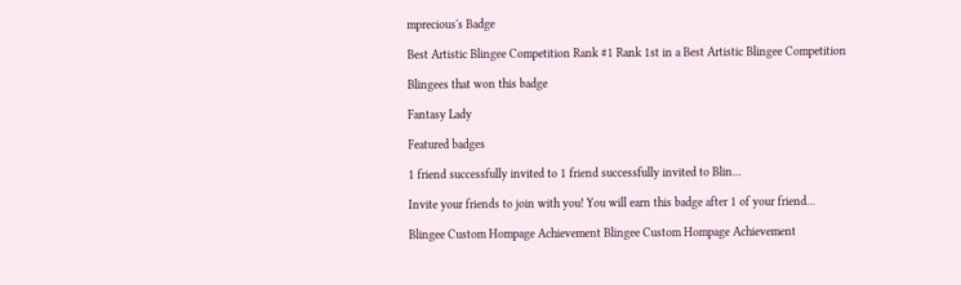mprecious's Badge

Best Artistic Blingee Competition Rank #1 Rank 1st in a Best Artistic Blingee Competition

Blingees that won this badge

Fantasy Lady

Featured badges

1 friend successfully invited to 1 friend successfully invited to Blin...

Invite your friends to join with you! You will earn this badge after 1 of your friend...

Blingee Custom Hompage Achievement Blingee Custom Hompage Achievement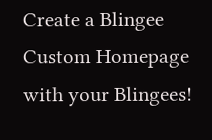Create a Blingee Custom Homepage with your Blingees!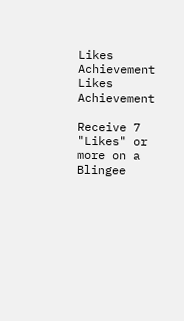Likes Achievement Likes Achievement

Receive 7 "Likes" or more on a Blingee